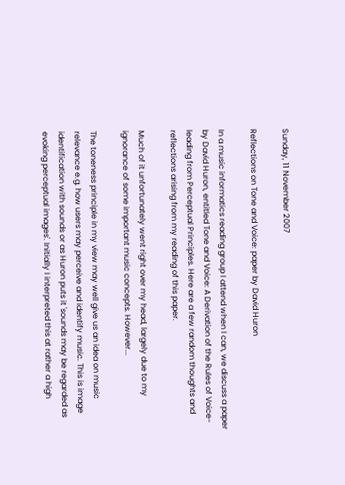Sunday, 11 November 2007

Reflections on Tone and Voice: paper by David Huron

In a music informatics reading group I attend when I can, we discuss a paper by David Huron, entitled Tone and Voice: A Derivation of the Rules of Voice-leading from Perceptual Principles. Here are a few random thoughts and reflections arising from my reading of this paper.

Much of it unfortunately went right over my head, largely due to my ignorance of some important music concepts. However...

The toneness principle in my view may well give us an idea on music relevance e.g. how users may perceive and identify music. This is image identification with sounds or as Huron puts it 'sounds may be regarded as evoking perceptual images'. Initially I interpreted this at rather a high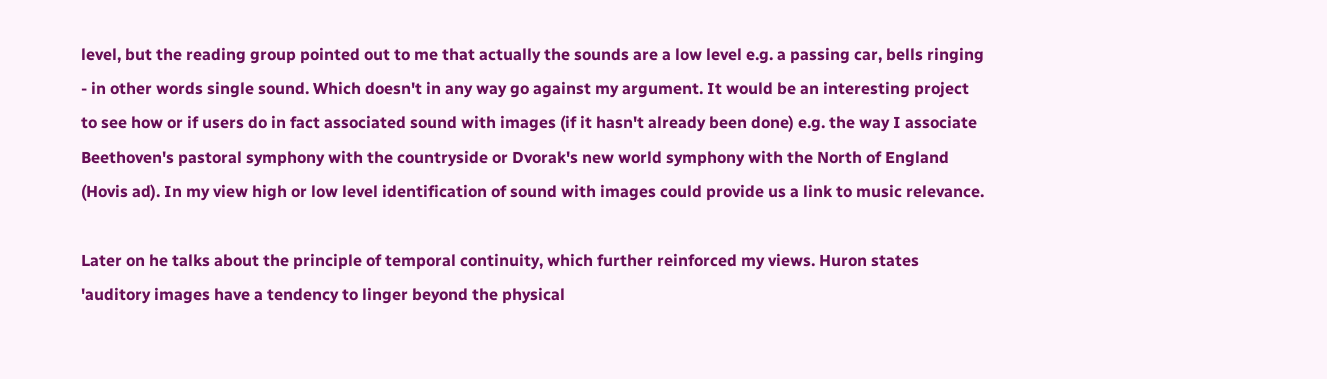level, but the reading group pointed out to me that actually the sounds are a low level e.g. a passing car, bells ringing - in other words single sound. Which doesn't in any way go against my argument. It would be an interesting project to see how or if users do in fact associated sound with images (if it hasn't already been done) e.g. the way I associate Beethoven's pastoral symphony with the countryside or Dvorak's new world symphony with the North of England (Hovis ad). In my view high or low level identification of sound with images could provide us a link to music relevance.

Later on he talks about the principle of temporal continuity, which further reinforced my views. Huron states 'auditory images have a tendency to linger beyond the physical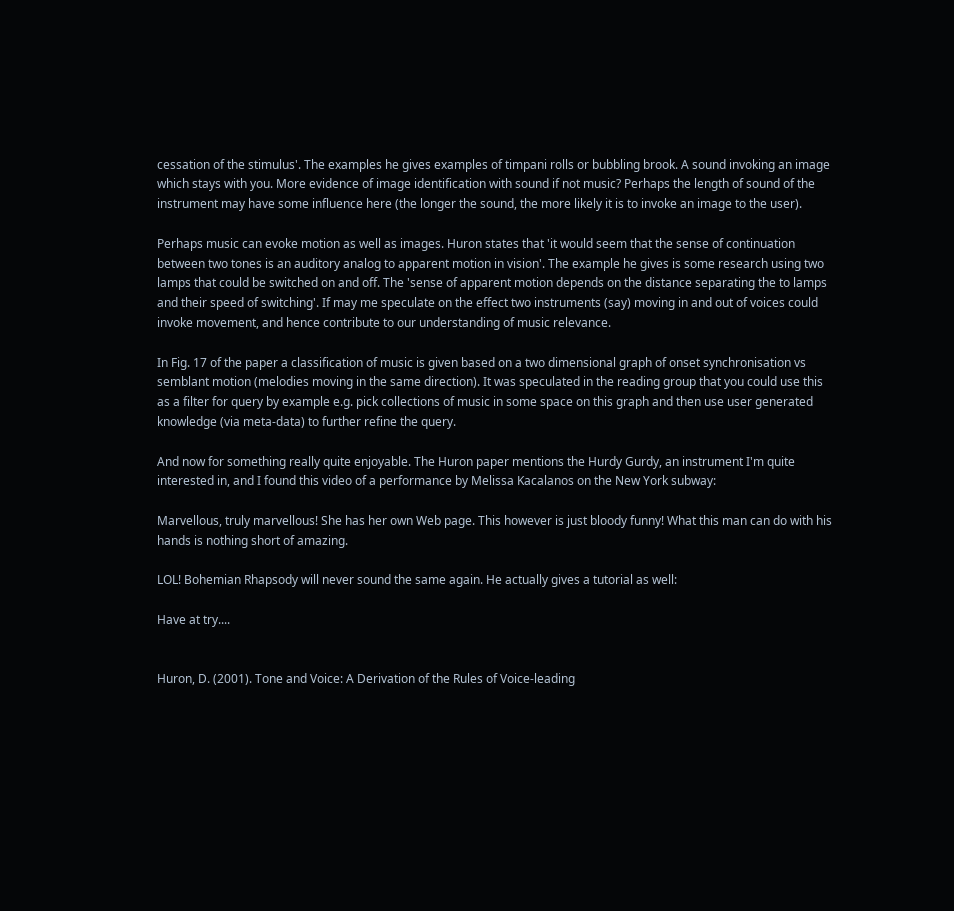cessation of the stimulus'. The examples he gives examples of timpani rolls or bubbling brook. A sound invoking an image which stays with you. More evidence of image identification with sound if not music? Perhaps the length of sound of the instrument may have some influence here (the longer the sound, the more likely it is to invoke an image to the user).

Perhaps music can evoke motion as well as images. Huron states that 'it would seem that the sense of continuation between two tones is an auditory analog to apparent motion in vision'. The example he gives is some research using two lamps that could be switched on and off. The 'sense of apparent motion depends on the distance separating the to lamps and their speed of switching'. If may me speculate on the effect two instruments (say) moving in and out of voices could invoke movement, and hence contribute to our understanding of music relevance.

In Fig. 17 of the paper a classification of music is given based on a two dimensional graph of onset synchronisation vs semblant motion (melodies moving in the same direction). It was speculated in the reading group that you could use this as a filter for query by example e.g. pick collections of music in some space on this graph and then use user generated knowledge (via meta-data) to further refine the query.

And now for something really quite enjoyable. The Huron paper mentions the Hurdy Gurdy, an instrument I'm quite interested in, and I found this video of a performance by Melissa Kacalanos on the New York subway:

Marvellous, truly marvellous! She has her own Web page. This however is just bloody funny! What this man can do with his hands is nothing short of amazing.

LOL! Bohemian Rhapsody will never sound the same again. He actually gives a tutorial as well:

Have at try....


Huron, D. (2001). Tone and Voice: A Derivation of the Rules of Voice-leading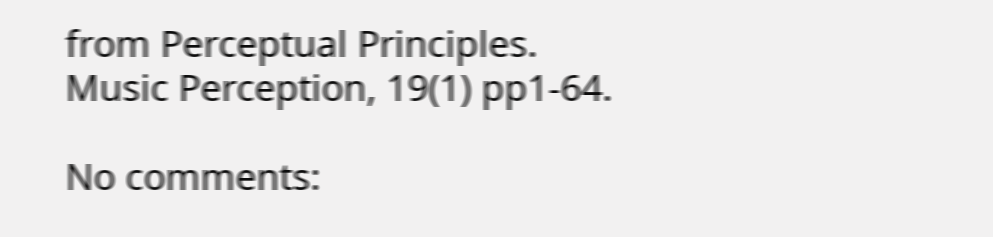from Perceptual Principles. Music Perception, 19(1) pp1-64.

No comments: